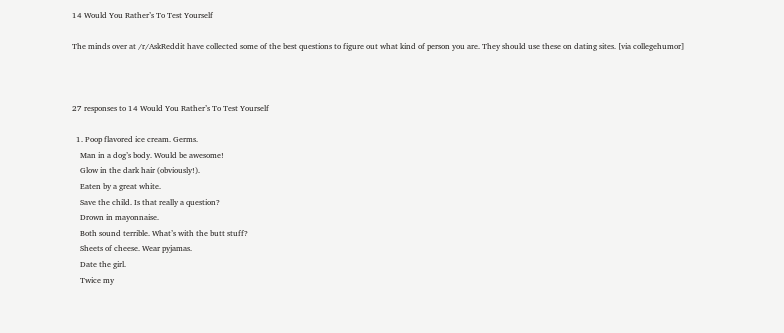14 Would You Rather’s To Test Yourself

The minds over at /r/AskReddit have collected some of the best questions to figure out what kind of person you are. They should use these on dating sites. [via collegehumor]



27 responses to 14 Would You Rather’s To Test Yourself

  1. Poop flavored ice cream. Germs.
    Man in a dog’s body. Would be awesome!
    Glow in the dark hair (obviously!).
    Eaten by a great white.
    Save the child. Is that really a question?
    Drown in mayonnaise.
    Both sound terrible. What’s with the butt stuff?
    Sheets of cheese. Wear pyjamas.
    Date the girl.
    Twice my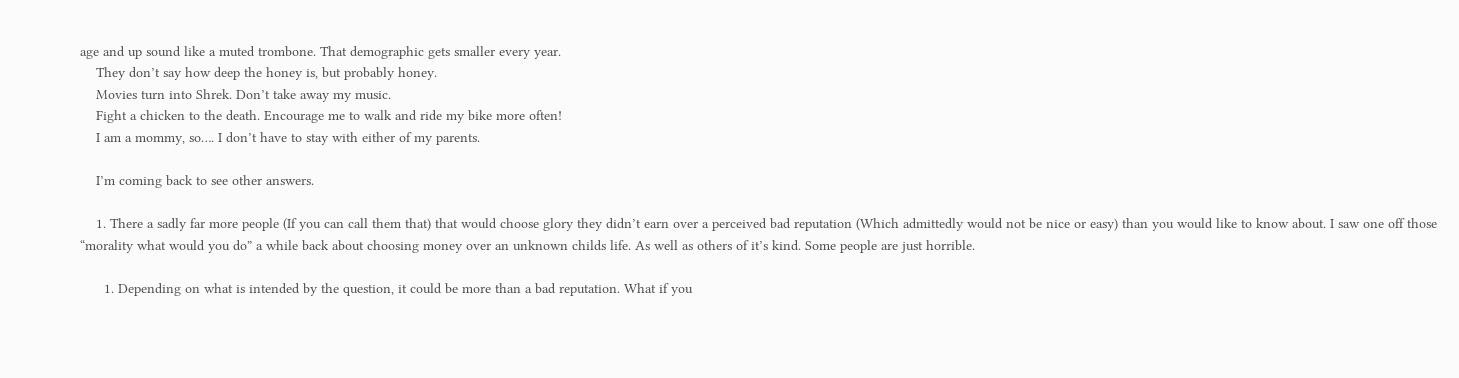age and up sound like a muted trombone. That demographic gets smaller every year.
    They don’t say how deep the honey is, but probably honey.
    Movies turn into Shrek. Don’t take away my music.
    Fight a chicken to the death. Encourage me to walk and ride my bike more often!
    I am a mommy, so…. I don’t have to stay with either of my parents.

    I’m coming back to see other answers.

    1. There a sadly far more people (If you can call them that) that would choose glory they didn’t earn over a perceived bad reputation (Which admittedly would not be nice or easy) than you would like to know about. I saw one off those “morality what would you do” a while back about choosing money over an unknown childs life. As well as others of it’s kind. Some people are just horrible.

      1. Depending on what is intended by the question, it could be more than a bad reputation. What if you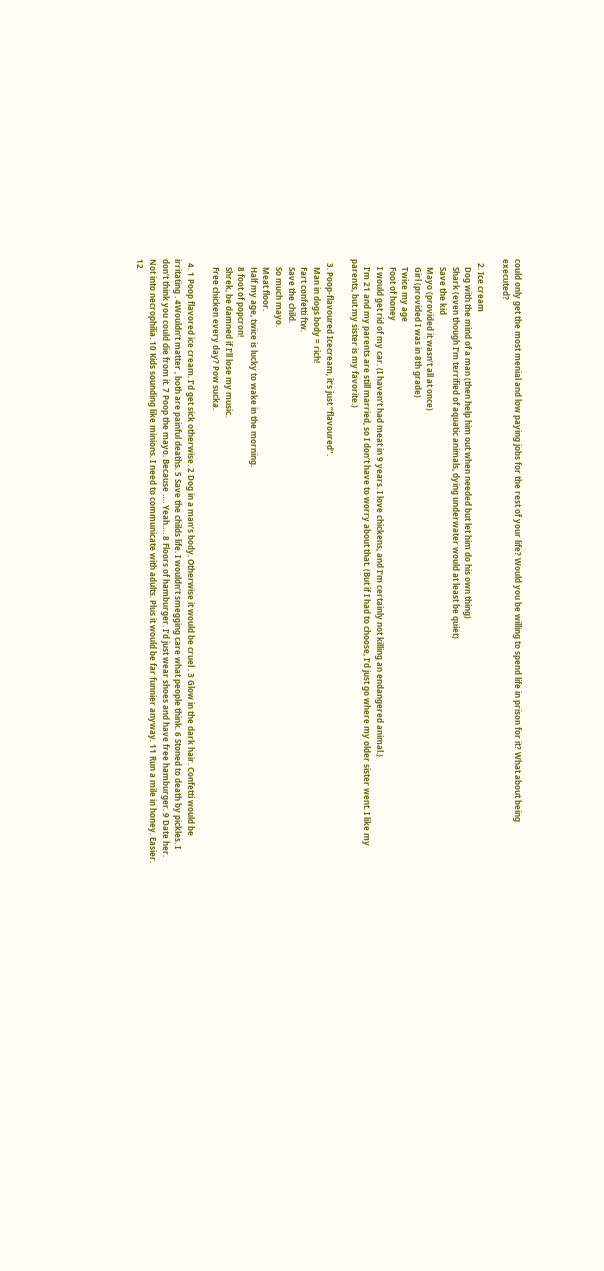could only get the most menial and low paying jobs for the rest of your life? Would you be willing to spend life in prison for it? What about being executed?

  2. Ice cream
    Dog with the mind of a man (then help him out when needed but let him do his own thing)
    Shark (even though I’m terrified of aquatic animals, dying underwater would at least be quiet)
    Save the kid
    Mayo (provided it wasn’t all at once)
    Girl (provided I was in 8th grade)
    Twice my age
    Foot of honey
    I would get rid of my car. (I haven’t had meat in 9 years. I love chickens, and I’m certainly not killing an endangered animal.)
    I’m 21 and my parents are still married, so I don’t have to worry about that. (But if I had to choose, I’d just go where my older sister went. I like my parents, but my sister is my favorite.)

  3. Poop-flavoured Icecream, it’s just “flavoured”.
    Man in dogs body = rich!
    Fart confetti ftw.
    Save the child.
    So much mayo.
    Meat floor.
    Half my age, twice is lucky to wake in the morning.
    8 foot of popcron!
    Shrek, be damned if I’ll lose my music.
    Free chicken every day? Pow sucka.

  4. 1 Poop flavored ice cream. I’d get sick otherwise. 2 Dog in a man’s body. Otherwise it would be cruel . 3 Glow in the dark hair. Confetti would be irritating . 4Wouldn’t matter , both are painful deaths. 5 Save the childs life. I wouldn’t smegging care what people think. 6 Stoned to death by pickles. I don’t think you could die from it. 7 Poop the mayo. Because …. Yeah…. 8 Floors of hamburger. I’d just wear shoes and have free hamburger. 9 Date her. Not into necrophilia. 10 Kids sounding like minions. I need to communicate with adults. Plus it would be far funnier anyway. 11 Run a mile in honey. Easier. 12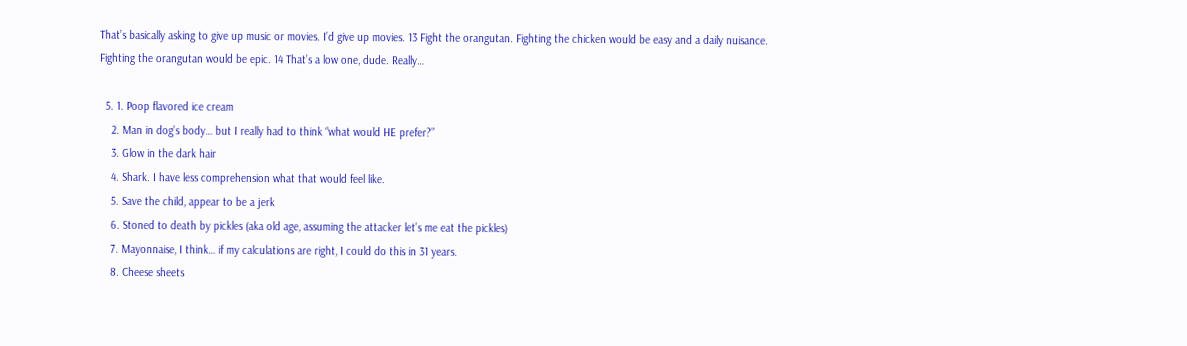That’s basically asking to give up music or movies. I’d give up movies. 13 Fight the orangutan. Fighting the chicken would be easy and a daily nuisance. Fighting the orangutan would be epic. 14 That’s a low one, dude. Really…

  5. 1. Poop flavored ice cream
    2. Man in dog’s body… but I really had to think “what would HE prefer?”
    3. Glow in the dark hair
    4. Shark. I have less comprehension what that would feel like.
    5. Save the child, appear to be a jerk
    6. Stoned to death by pickles (aka old age, assuming the attacker let’s me eat the pickles)
    7. Mayonnaise, I think… if my calculations are right, I could do this in 31 years.
    8. Cheese sheets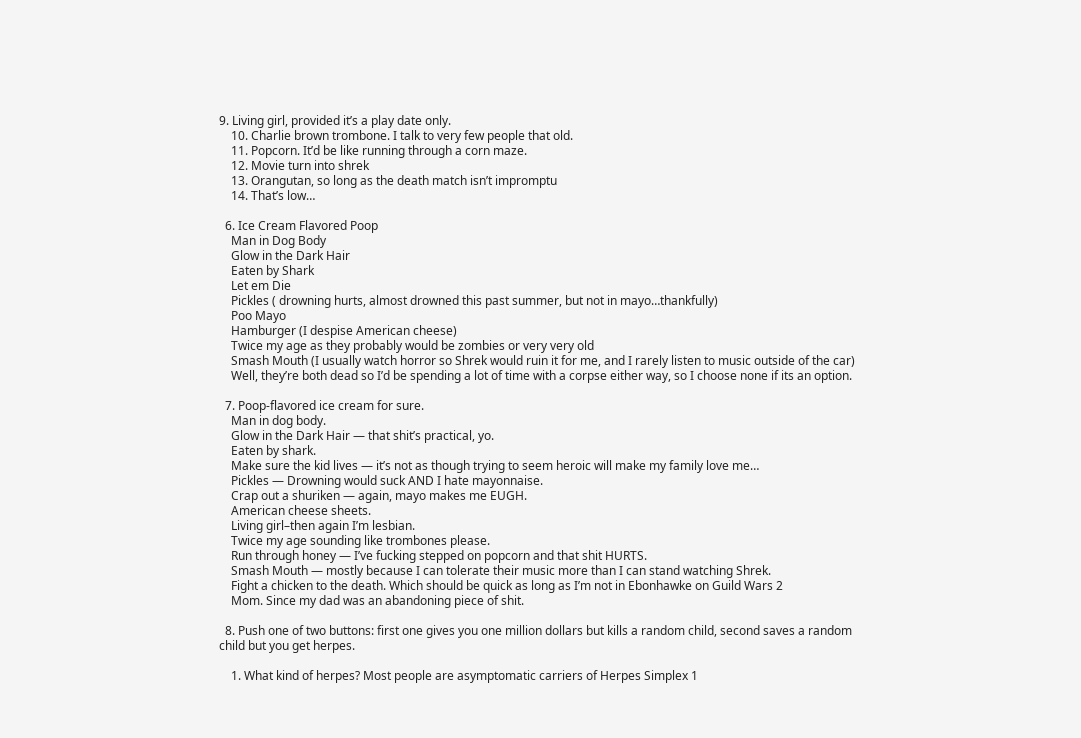9. Living girl, provided it’s a play date only.
    10. Charlie brown trombone. I talk to very few people that old.
    11. Popcorn. It’d be like running through a corn maze.
    12. Movie turn into shrek
    13. Orangutan, so long as the death match isn’t impromptu
    14. That’s low…

  6. Ice Cream Flavored Poop
    Man in Dog Body
    Glow in the Dark Hair
    Eaten by Shark
    Let em Die
    Pickles ( drowning hurts, almost drowned this past summer, but not in mayo…thankfully)
    Poo Mayo
    Hamburger (I despise American cheese)
    Twice my age as they probably would be zombies or very very old
    Smash Mouth (I usually watch horror so Shrek would ruin it for me, and I rarely listen to music outside of the car)
    Well, they’re both dead so I’d be spending a lot of time with a corpse either way, so I choose none if its an option.

  7. Poop-flavored ice cream for sure.
    Man in dog body.
    Glow in the Dark Hair — that shit’s practical, yo.
    Eaten by shark.
    Make sure the kid lives — it’s not as though trying to seem heroic will make my family love me…
    Pickles — Drowning would suck AND I hate mayonnaise.
    Crap out a shuriken — again, mayo makes me EUGH.
    American cheese sheets.
    Living girl–then again I’m lesbian.
    Twice my age sounding like trombones please.
    Run through honey — I’ve fucking stepped on popcorn and that shit HURTS.
    Smash Mouth — mostly because I can tolerate their music more than I can stand watching Shrek.
    Fight a chicken to the death. Which should be quick as long as I’m not in Ebonhawke on Guild Wars 2
    Mom. Since my dad was an abandoning piece of shit.

  8. Push one of two buttons: first one gives you one million dollars but kills a random child, second saves a random child but you get herpes.

    1. What kind of herpes? Most people are asymptomatic carriers of Herpes Simplex 1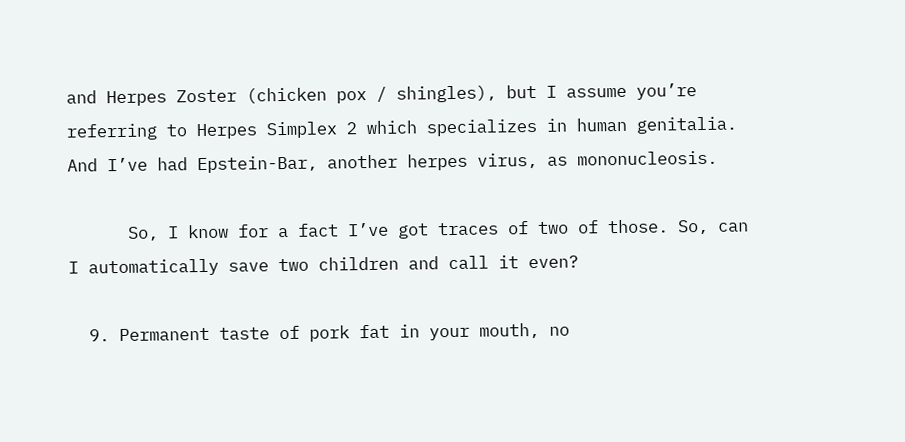and Herpes Zoster (chicken pox / shingles), but I assume you’re referring to Herpes Simplex 2 which specializes in human genitalia. And I’ve had Epstein-Bar, another herpes virus, as mononucleosis.

      So, I know for a fact I’ve got traces of two of those. So, can I automatically save two children and call it even?

  9. Permanent taste of pork fat in your mouth, no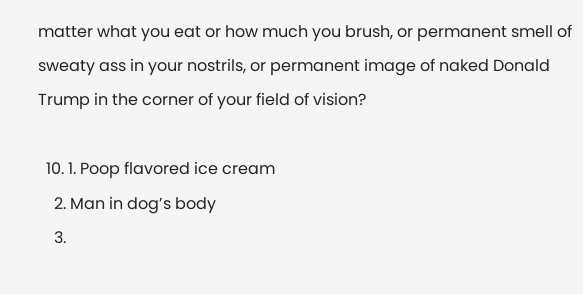matter what you eat or how much you brush, or permanent smell of sweaty ass in your nostrils, or permanent image of naked Donald Trump in the corner of your field of vision?

  10. 1. Poop flavored ice cream
    2. Man in dog’s body
    3.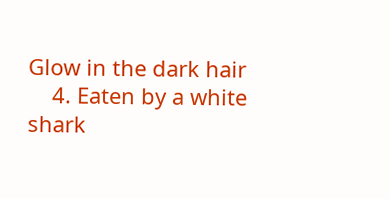Glow in the dark hair
    4. Eaten by a white shark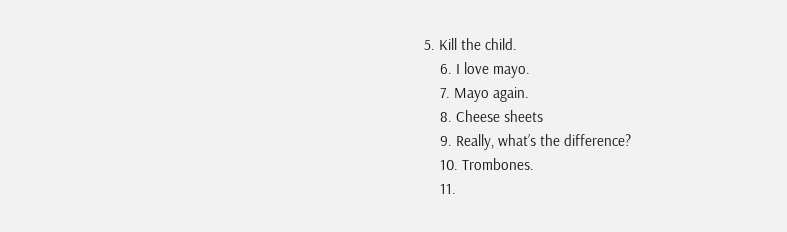5. Kill the child.
    6. I love mayo.
    7. Mayo again.
    8. Cheese sheets
    9. Really, what’s the difference?
    10. Trombones.
    11.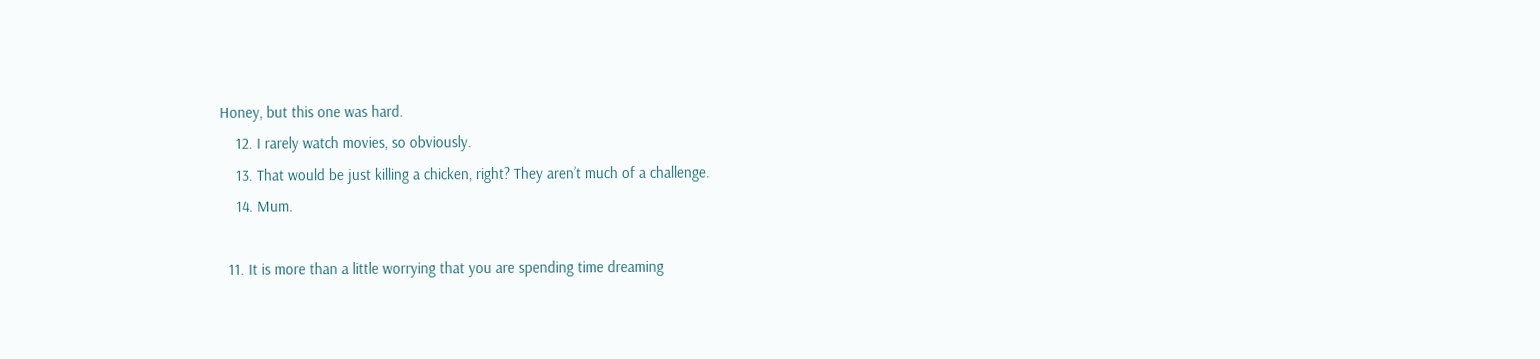Honey, but this one was hard.
    12. I rarely watch movies, so obviously.
    13. That would be just killing a chicken, right? They aren’t much of a challenge.
    14. Mum.

  11. It is more than a little worrying that you are spending time dreaming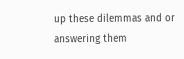up these dilemmas and or answering them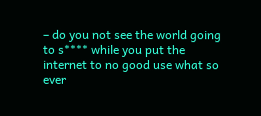– do you not see the world going to s**** while you put the internet to no good use what so ever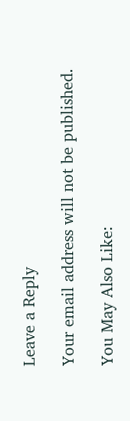Leave a Reply

Your email address will not be published.

You May Also Like: